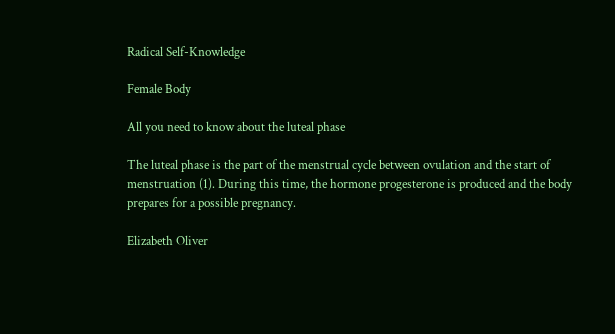Radical Self-Knowledge

Female Body

All you need to know about the luteal phase

The luteal phase is the part of the menstrual cycle between ovulation and the start of menstruation (1). During this time, the hormone progesterone is produced and the body prepares for a possible pregnancy.

Elizabeth Oliver